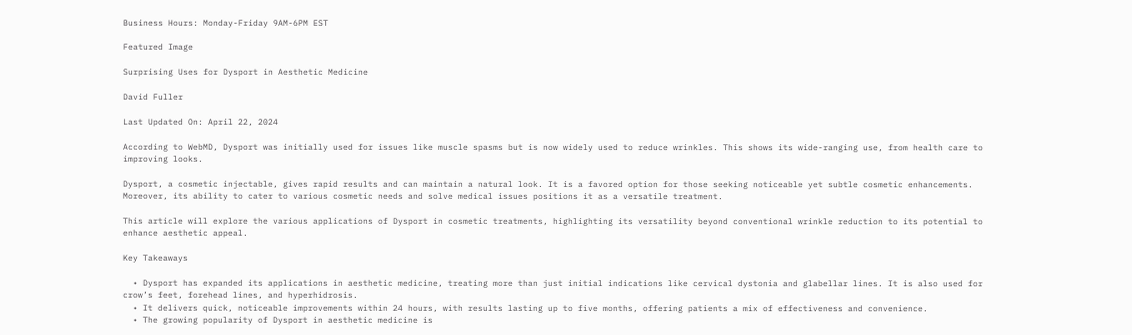Business Hours: Monday-Friday 9AM-6PM EST

Featured Image

Surprising Uses for Dysport in Aesthetic Medicine

David Fuller

Last Updated On: April 22, 2024

According to WebMD, Dysport was initially used for issues like muscle spasms but is now widely used to reduce wrinkles. This shows its wide-ranging use, from health care to improving looks.

Dysport, a cosmetic injectable, gives rapid results and can maintain a natural look. It is a favored option for those seeking noticeable yet subtle cosmetic enhancements. Moreover, its ability to cater to various cosmetic needs and solve medical issues positions it as a versatile treatment.

This article will explore the various applications of Dysport in cosmetic treatments, highlighting its versatility beyond conventional wrinkle reduction to its potential to enhance aesthetic appeal.

Key Takeaways

  • Dysport has expanded its applications in aesthetic medicine, treating more than just initial indications like cervical dystonia and glabellar lines. It is also used for crow’s feet, forehead lines, and hyperhidrosis.
  • It delivers quick, noticeable improvements within 24 hours, with results lasting up to five months, offering patients a mix of effectiveness and convenience.
  • The growing popularity of Dysport in aesthetic medicine is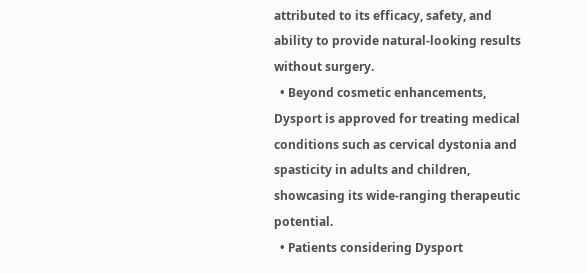attributed to its efficacy, safety, and ability to provide natural-looking results without surgery.
  • Beyond cosmetic enhancements, Dysport is approved for treating medical conditions such as cervical dystonia and spasticity in adults and children, showcasing its wide-ranging therapeutic potential.
  • Patients considering Dysport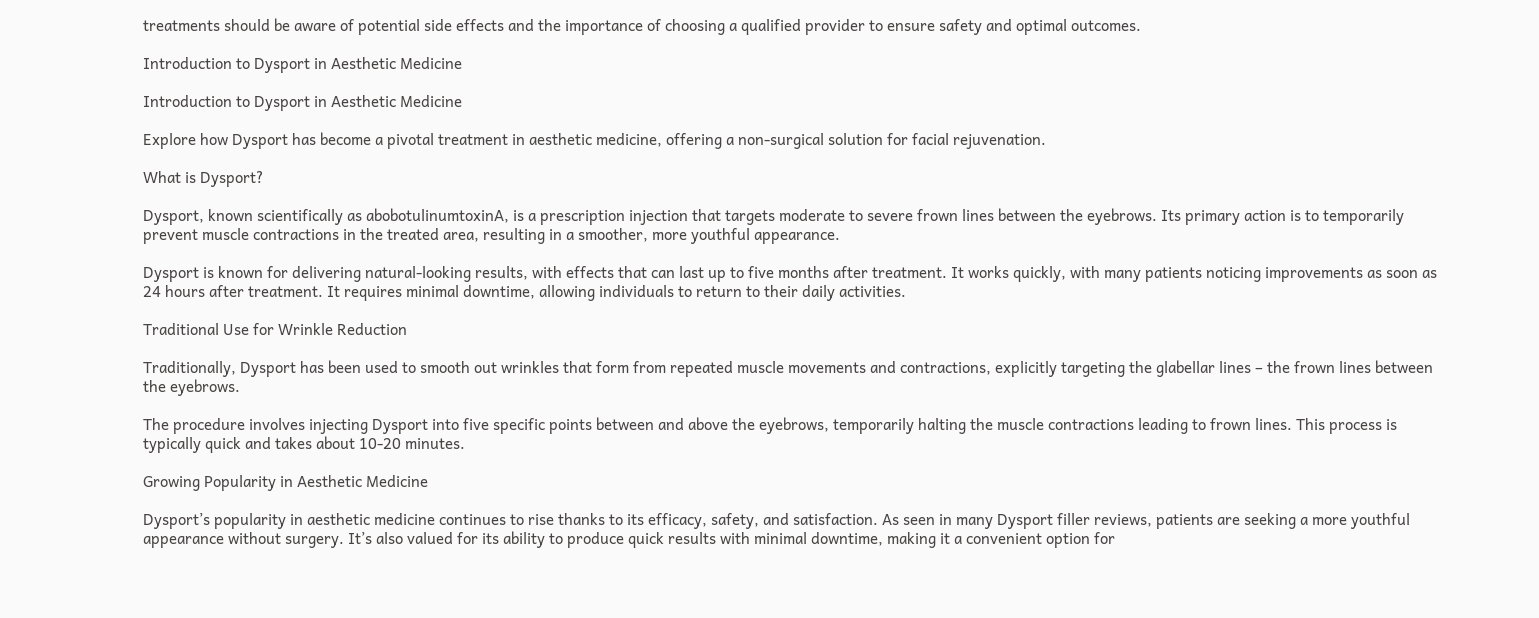treatments should be aware of potential side effects and the importance of choosing a qualified provider to ensure safety and optimal outcomes.

Introduction to Dysport in Aesthetic Medicine

Introduction to Dysport in Aesthetic Medicine

Explore how Dysport has become a pivotal treatment in aesthetic medicine, offering a non-surgical solution for facial rejuvenation.

What is Dysport?

Dysport, known scientifically as abobotulinumtoxinA, is a prescription injection that targets moderate to severe frown lines between the eyebrows. Its primary action is to temporarily prevent muscle contractions in the treated area, resulting in a smoother, more youthful appearance.

Dysport is known for delivering natural-looking results, with effects that can last up to five months after treatment. It works quickly, with many patients noticing improvements as soon as 24 hours after treatment. It requires minimal downtime, allowing individuals to return to their daily activities.

Traditional Use for Wrinkle Reduction

Traditionally, Dysport has been used to smooth out wrinkles that form from repeated muscle movements and contractions, explicitly targeting the glabellar lines – the frown lines between the eyebrows.

The procedure involves injecting Dysport into five specific points between and above the eyebrows, temporarily halting the muscle contractions leading to frown lines. This process is typically quick and takes about 10-20 minutes.

Growing Popularity in Aesthetic Medicine

Dysport’s popularity in aesthetic medicine continues to rise thanks to its efficacy, safety, and satisfaction. As seen in many Dysport filler reviews, patients are seeking a more youthful appearance without surgery. It’s also valued for its ability to produce quick results with minimal downtime, making it a convenient option for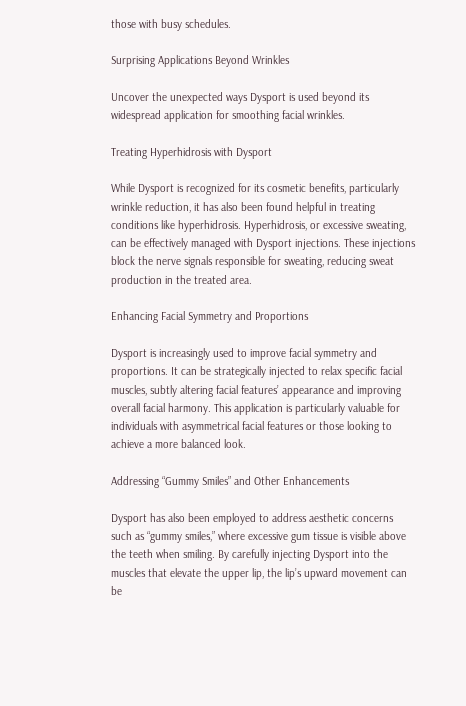those with busy schedules.

Surprising Applications Beyond Wrinkles

Uncover the unexpected ways Dysport is used beyond its widespread application for smoothing facial wrinkles.

Treating Hyperhidrosis with Dysport

While Dysport is recognized for its cosmetic benefits, particularly wrinkle reduction, it has also been found helpful in treating conditions like hyperhidrosis. Hyperhidrosis, or excessive sweating, can be effectively managed with Dysport injections. These injections block the nerve signals responsible for sweating, reducing sweat production in the treated area.

Enhancing Facial Symmetry and Proportions

Dysport is increasingly used to improve facial symmetry and proportions. It can be strategically injected to relax specific facial muscles, subtly altering facial features’ appearance and improving overall facial harmony. This application is particularly valuable for individuals with asymmetrical facial features or those looking to achieve a more balanced look.

Addressing “Gummy Smiles” and Other Enhancements

Dysport has also been employed to address aesthetic concerns such as “gummy smiles,” where excessive gum tissue is visible above the teeth when smiling. By carefully injecting Dysport into the muscles that elevate the upper lip, the lip’s upward movement can be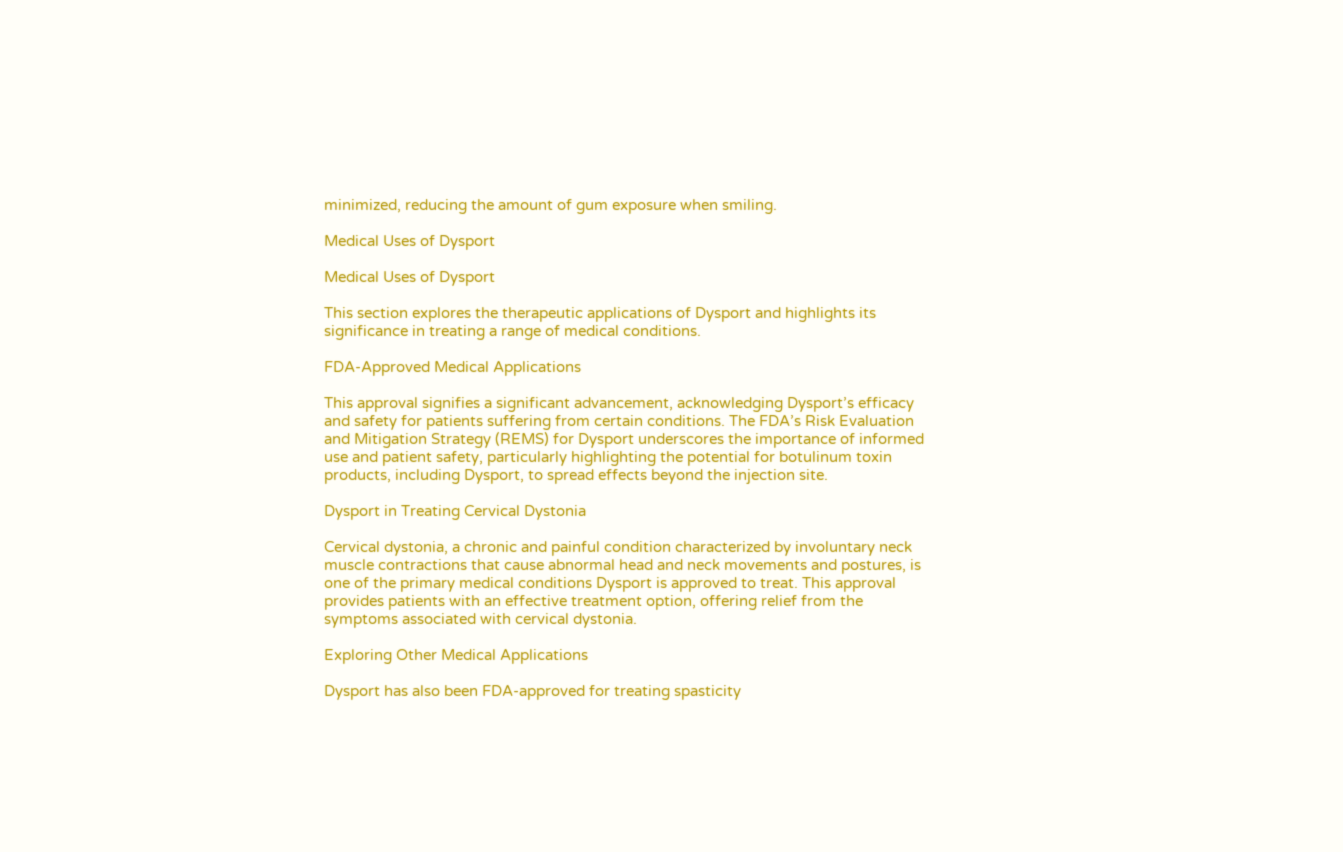minimized, reducing the amount of gum exposure when smiling.

Medical Uses of Dysport

Medical Uses of Dysport

This section explores the therapeutic applications of Dysport and highlights its significance in treating a range of medical conditions.

FDA-Approved Medical Applications

This approval signifies a significant advancement, acknowledging Dysport’s efficacy and safety for patients suffering from certain conditions. The FDA’s Risk Evaluation and Mitigation Strategy (REMS) for Dysport underscores the importance of informed use and patient safety, particularly highlighting the potential for botulinum toxin products, including Dysport, to spread effects beyond the injection site.

Dysport in Treating Cervical Dystonia

Cervical dystonia, a chronic and painful condition characterized by involuntary neck muscle contractions that cause abnormal head and neck movements and postures, is one of the primary medical conditions Dysport is approved to treat. This approval provides patients with an effective treatment option, offering relief from the symptoms associated with cervical dystonia.

Exploring Other Medical Applications

Dysport has also been FDA-approved for treating spasticity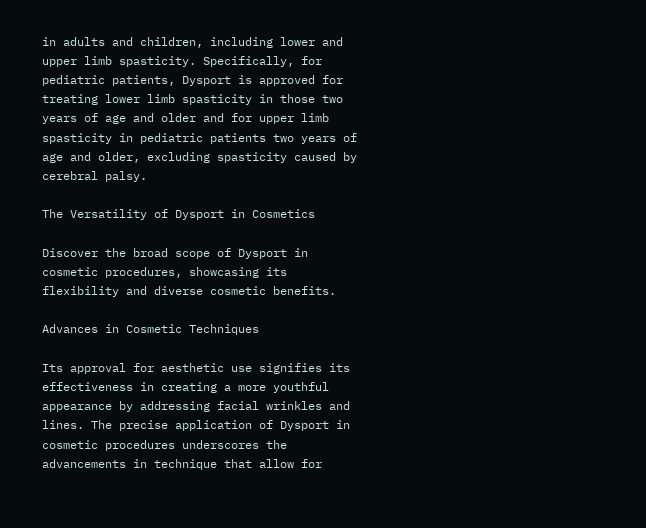in adults and children, including lower and upper limb spasticity. Specifically, for pediatric patients, Dysport is approved for treating lower limb spasticity in those two years of age and older and for upper limb spasticity in pediatric patients two years of age and older, excluding spasticity caused by cerebral palsy.

The Versatility of Dysport in Cosmetics

Discover the broad scope of Dysport in cosmetic procedures, showcasing its flexibility and diverse cosmetic benefits.

Advances in Cosmetic Techniques

Its approval for aesthetic use signifies its effectiveness in creating a more youthful appearance by addressing facial wrinkles and lines. The precise application of Dysport in cosmetic procedures underscores the advancements in technique that allow for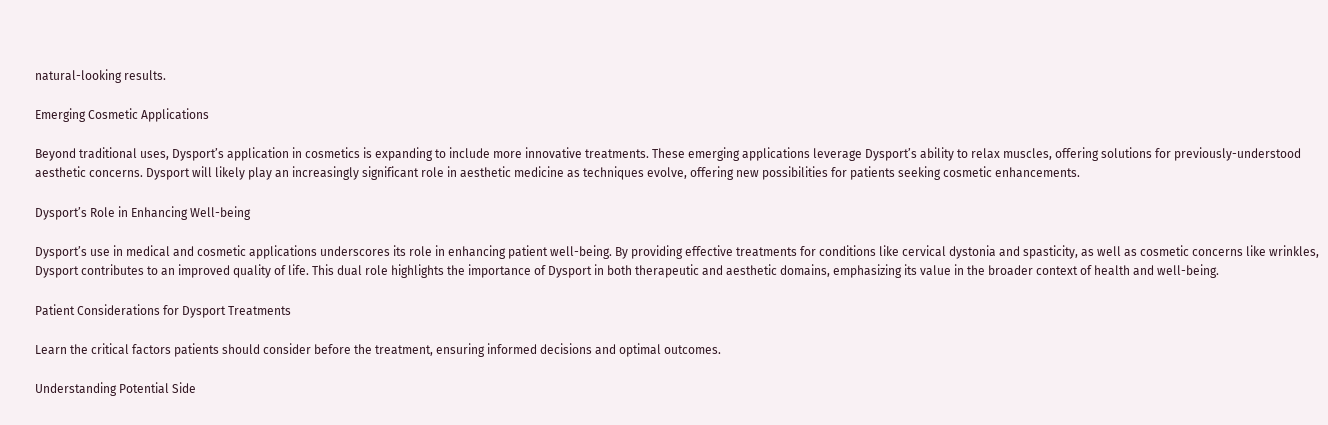natural-looking results.

Emerging Cosmetic Applications

Beyond traditional uses, Dysport’s application in cosmetics is expanding to include more innovative treatments. These emerging applications leverage Dysport’s ability to relax muscles, offering solutions for previously-understood aesthetic concerns. Dysport will likely play an increasingly significant role in aesthetic medicine as techniques evolve, offering new possibilities for patients seeking cosmetic enhancements.

Dysport’s Role in Enhancing Well-being

Dysport’s use in medical and cosmetic applications underscores its role in enhancing patient well-being. By providing effective treatments for conditions like cervical dystonia and spasticity, as well as cosmetic concerns like wrinkles, Dysport contributes to an improved quality of life. This dual role highlights the importance of Dysport in both therapeutic and aesthetic domains, emphasizing its value in the broader context of health and well-being.

Patient Considerations for Dysport Treatments

Learn the critical factors patients should consider before the treatment, ensuring informed decisions and optimal outcomes.

Understanding Potential Side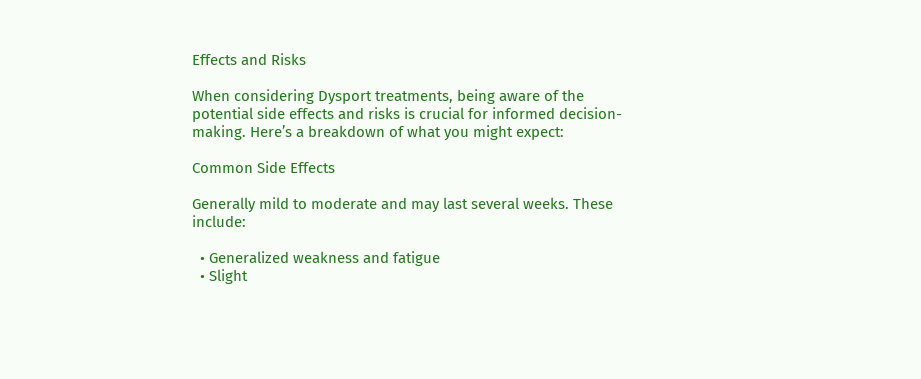Effects and Risks

When considering Dysport treatments, being aware of the potential side effects and risks is crucial for informed decision-making. Here’s a breakdown of what you might expect:

Common Side Effects

Generally mild to moderate and may last several weeks. These include:

  • Generalized weakness and fatigue
  • Slight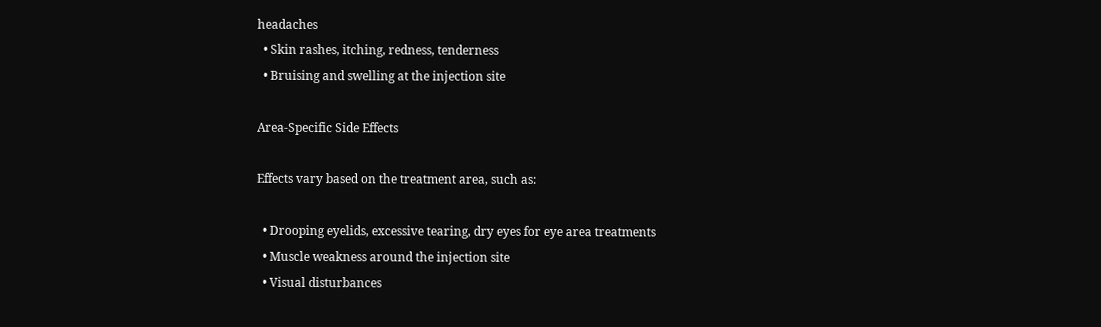headaches
  • Skin rashes, itching, redness, tenderness
  • Bruising and swelling at the injection site

Area-Specific Side Effects

Effects vary based on the treatment area, such as:

  • Drooping eyelids, excessive tearing, dry eyes for eye area treatments
  • Muscle weakness around the injection site
  • Visual disturbances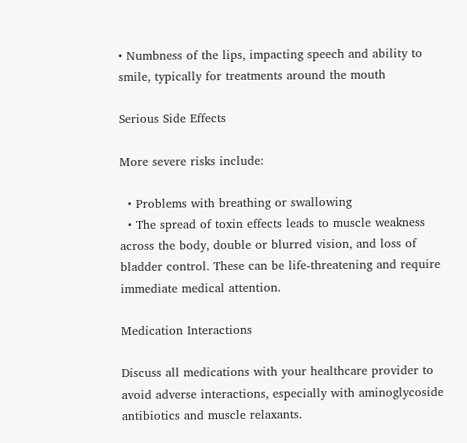• Numbness of the lips, impacting speech and ability to smile, typically for treatments around the mouth

Serious Side Effects

More severe risks include:

  • Problems with breathing or swallowing
  • The spread of toxin effects leads to muscle weakness across the body, double or blurred vision, and loss of bladder control. These can be life-threatening and require immediate medical attention.

Medication Interactions

Discuss all medications with your healthcare provider to avoid adverse interactions, especially with aminoglycoside antibiotics and muscle relaxants.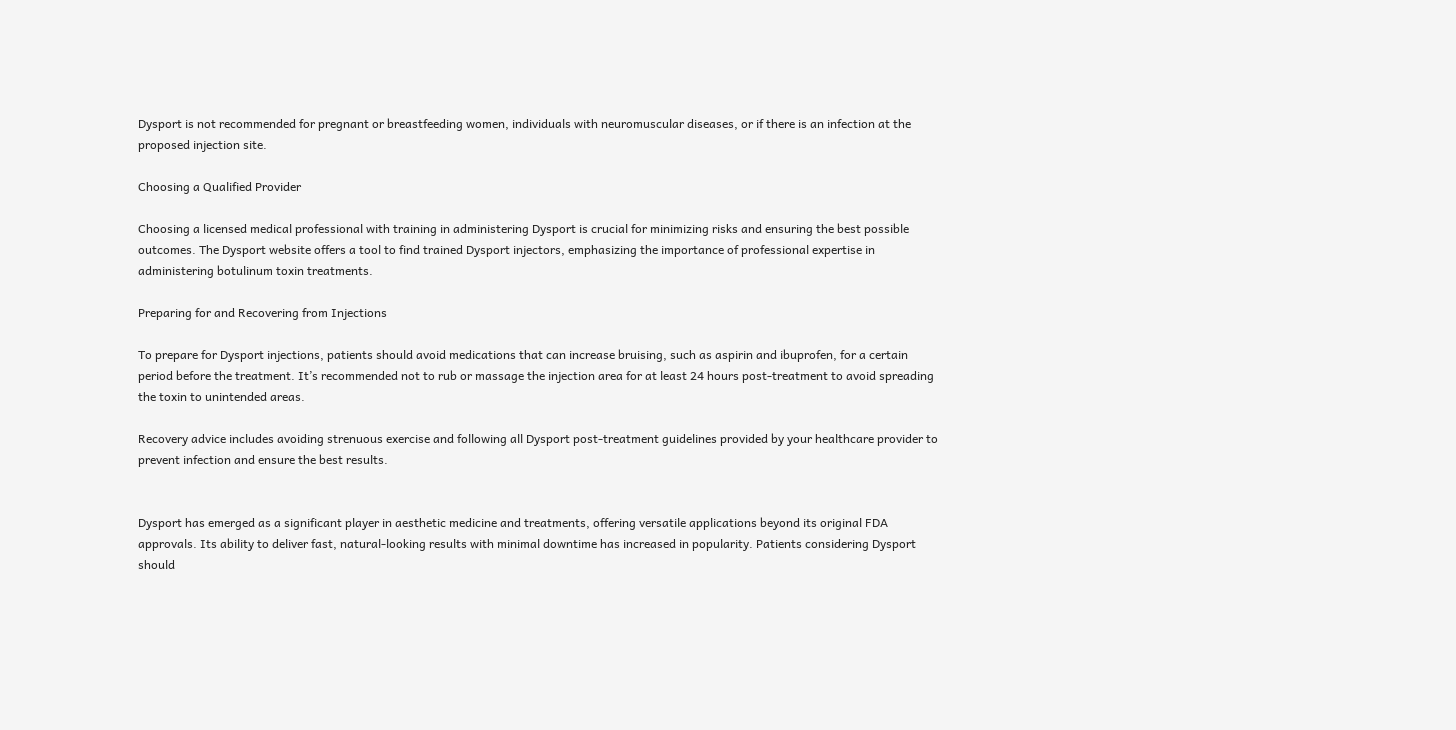Dysport is not recommended for pregnant or breastfeeding women, individuals with neuromuscular diseases, or if there is an infection at the proposed injection site.

Choosing a Qualified Provider

Choosing a licensed medical professional with training in administering Dysport is crucial for minimizing risks and ensuring the best possible outcomes. The Dysport website offers a tool to find trained Dysport injectors, emphasizing the importance of professional expertise in administering botulinum toxin treatments.

Preparing for and Recovering from Injections

To prepare for Dysport injections, patients should avoid medications that can increase bruising, such as aspirin and ibuprofen, for a certain period before the treatment. It’s recommended not to rub or massage the injection area for at least 24 hours post-treatment to avoid spreading the toxin to unintended areas.

Recovery advice includes avoiding strenuous exercise and following all Dysport post-treatment guidelines provided by your healthcare provider to prevent infection and ensure the best results.


Dysport has emerged as a significant player in aesthetic medicine and treatments, offering versatile applications beyond its original FDA approvals. Its ability to deliver fast, natural-looking results with minimal downtime has increased in popularity. Patients considering Dysport should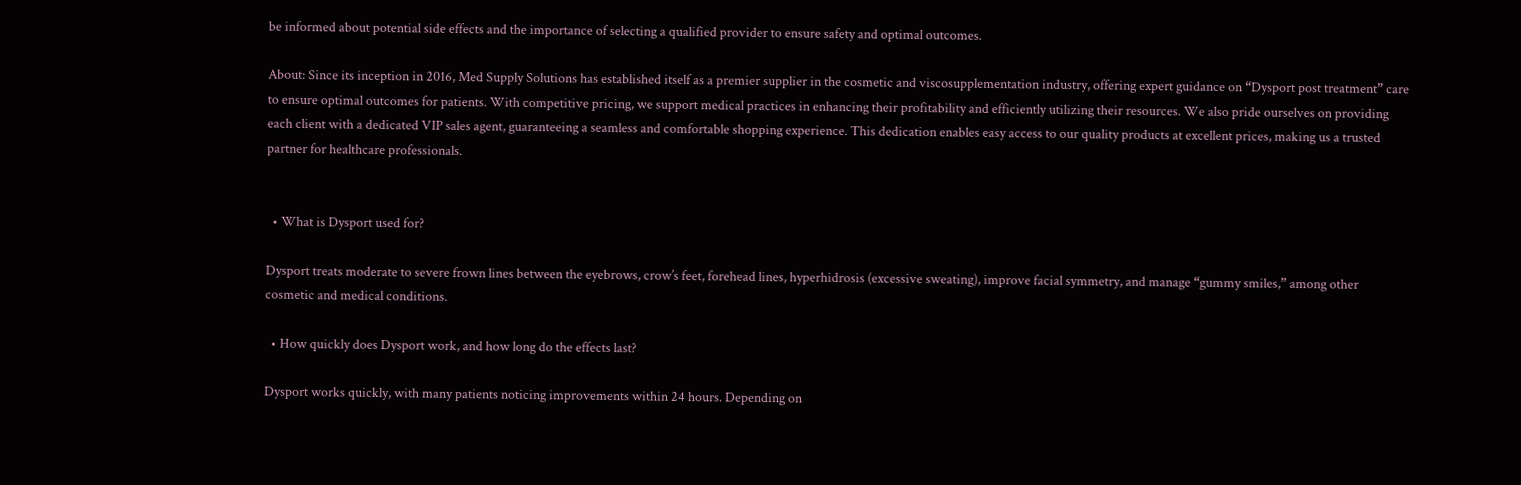be informed about potential side effects and the importance of selecting a qualified provider to ensure safety and optimal outcomes.

About: Since its inception in 2016, Med Supply Solutions has established itself as a premier supplier in the cosmetic and viscosupplementation industry, offering expert guidance on “Dysport post treatment” care to ensure optimal outcomes for patients. With competitive pricing, we support medical practices in enhancing their profitability and efficiently utilizing their resources. We also pride ourselves on providing each client with a dedicated VIP sales agent, guaranteeing a seamless and comfortable shopping experience. This dedication enables easy access to our quality products at excellent prices, making us a trusted partner for healthcare professionals.


  • What is Dysport used for?

Dysport treats moderate to severe frown lines between the eyebrows, crow’s feet, forehead lines, hyperhidrosis (excessive sweating), improve facial symmetry, and manage “gummy smiles,” among other cosmetic and medical conditions.

  • How quickly does Dysport work, and how long do the effects last?

Dysport works quickly, with many patients noticing improvements within 24 hours. Depending on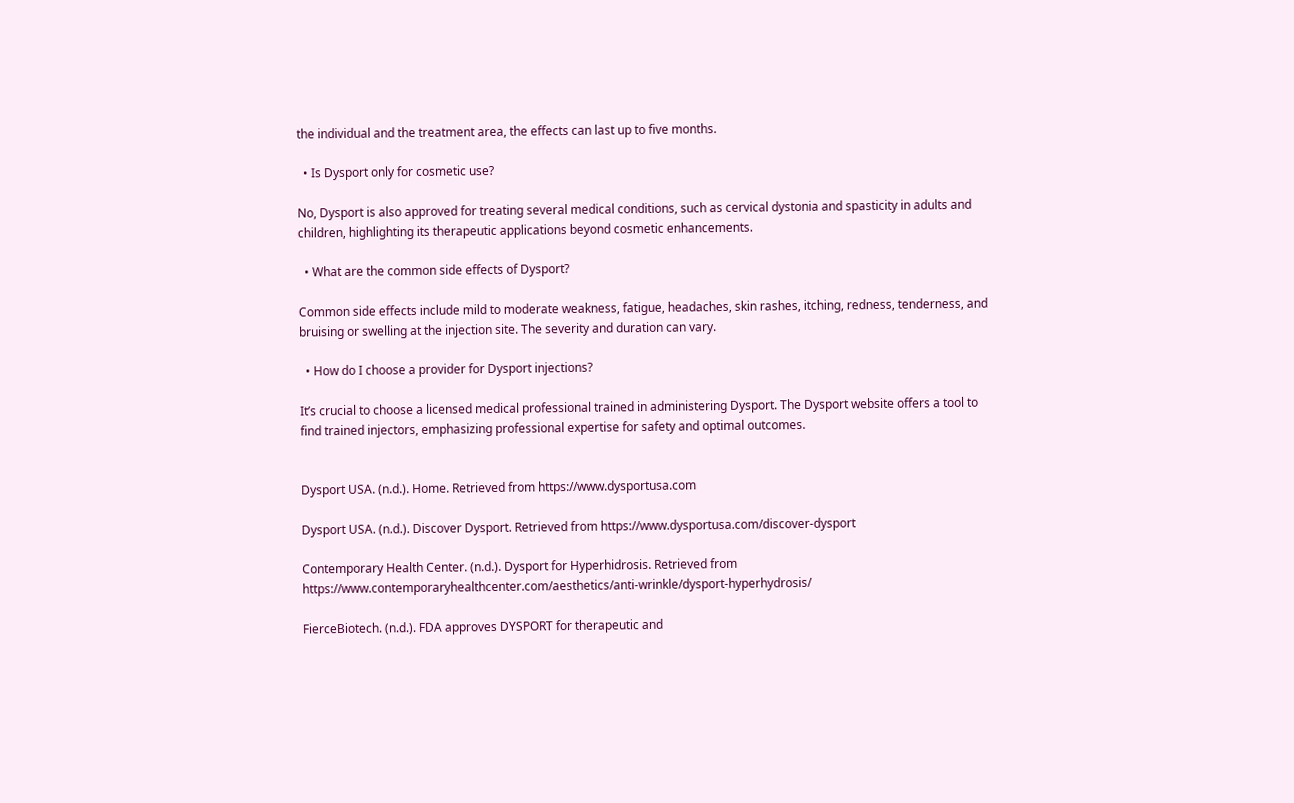the individual and the treatment area, the effects can last up to five months.

  • Is Dysport only for cosmetic use?

No, Dysport is also approved for treating several medical conditions, such as cervical dystonia and spasticity in adults and children, highlighting its therapeutic applications beyond cosmetic enhancements.

  • What are the common side effects of Dysport?

Common side effects include mild to moderate weakness, fatigue, headaches, skin rashes, itching, redness, tenderness, and bruising or swelling at the injection site. The severity and duration can vary.

  • How do I choose a provider for Dysport injections?

It’s crucial to choose a licensed medical professional trained in administering Dysport. The Dysport website offers a tool to find trained injectors, emphasizing professional expertise for safety and optimal outcomes.


Dysport USA. (n.d.). Home. Retrieved from https://www.dysportusa.com

Dysport USA. (n.d.). Discover Dysport. Retrieved from https://www.dysportusa.com/discover-dysport

Contemporary Health Center. (n.d.). Dysport for Hyperhidrosis. Retrieved from https://www.contemporaryhealthcenter.com/aesthetics/anti-wrinkle/dysport-hyperhydrosis/

FierceBiotech. (n.d.). FDA approves DYSPORT for therapeutic and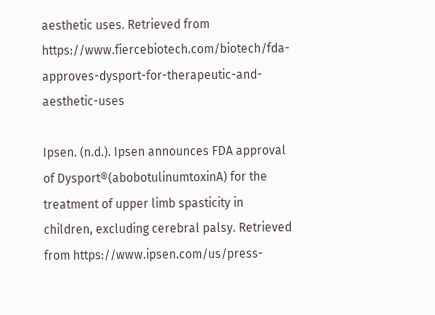aesthetic uses. Retrieved from https://www.fiercebiotech.com/biotech/fda-approves-dysport-for-therapeutic-and-aesthetic-uses

Ipsen. (n.d.). Ipsen announces FDA approval of Dysport®(abobotulinumtoxinA) for the treatment of upper limb spasticity in children, excluding cerebral palsy. Retrieved from https://www.ipsen.com/us/press-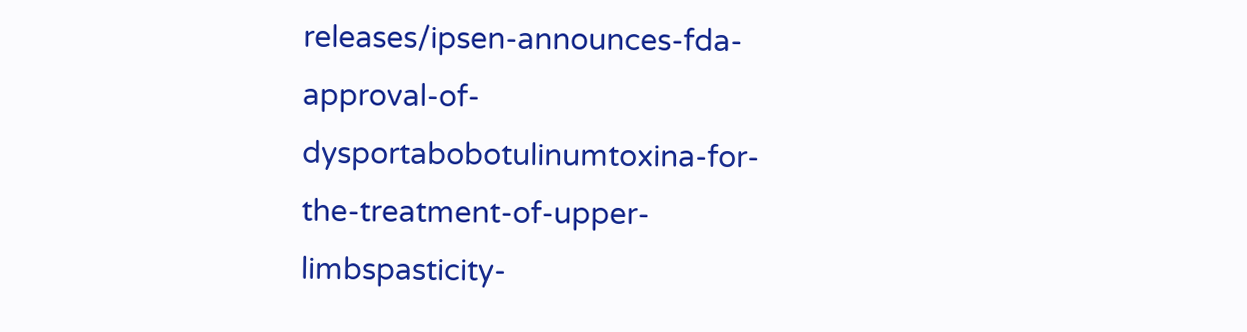releases/ipsen-announces-fda-approval-of-dysportabobotulinumtoxina-for-the-treatment-of-upper-limbspasticity-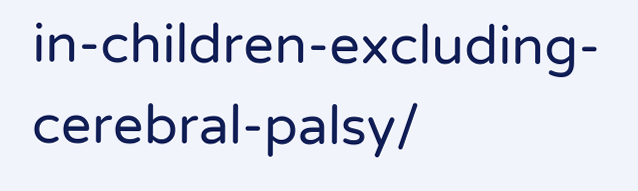in-children-excluding-cerebral-palsy/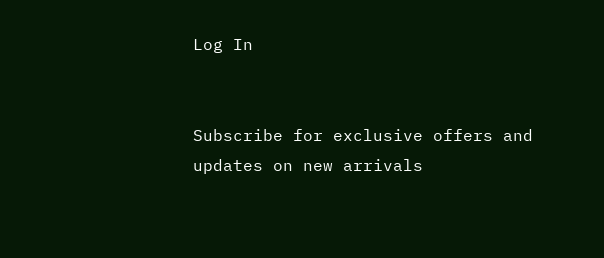Log In


Subscribe for exclusive offers and updates on new arrivals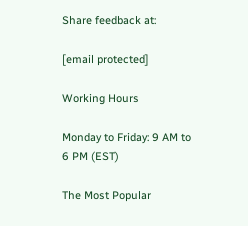Share feedback at:

[email protected]

Working Hours

Monday to Friday: 9 AM to 6 PM (EST)

The Most Popular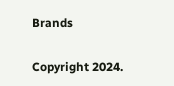Brands

Copyright 2024.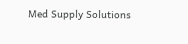Med Supply Solutions